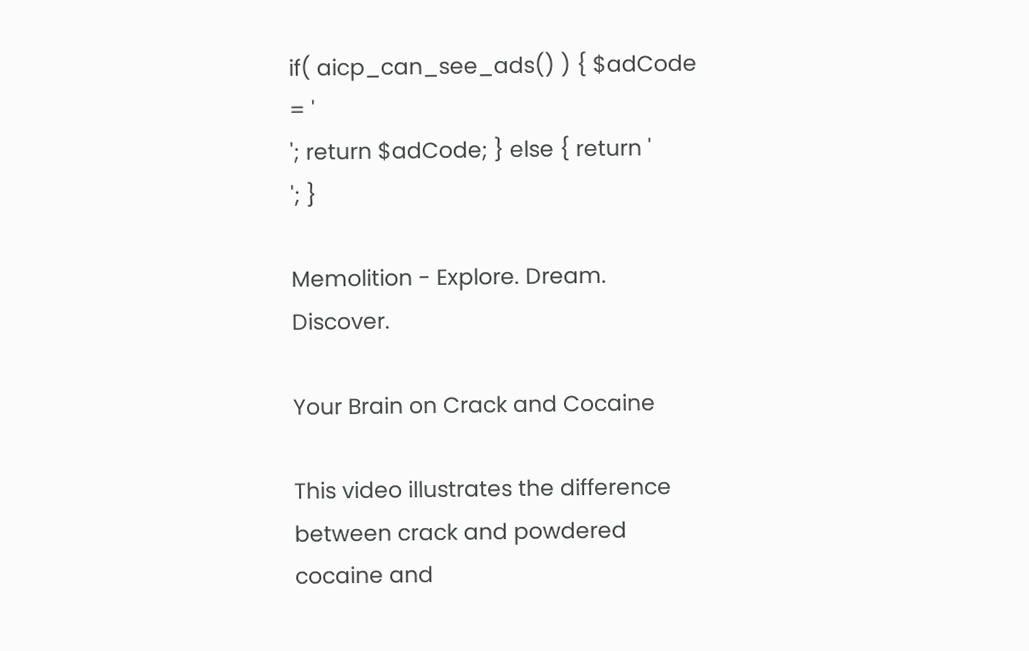if( aicp_can_see_ads() ) { $adCode = '
'; return $adCode; } else { return '
'; }

Memolition - Explore. Dream. Discover.

Your Brain on Crack and Cocaine

This video illustrates the difference between crack and powdered cocaine and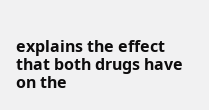explains the effect that both drugs have on the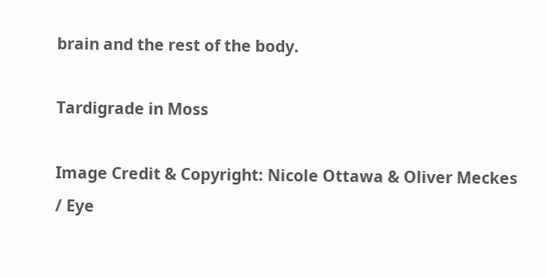brain and the rest of the body.

Tardigrade in Moss

Image Credit & Copyright: Nicole Ottawa & Oliver Meckes / Eye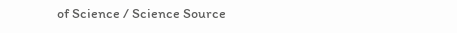of Science / Science Source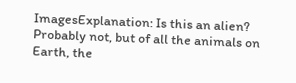ImagesExplanation: Is this an alien? Probably not, but of all the animals on Earth, the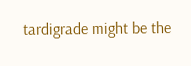tardigrade might be the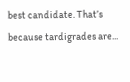best candidate. That’s because tardigrades are...